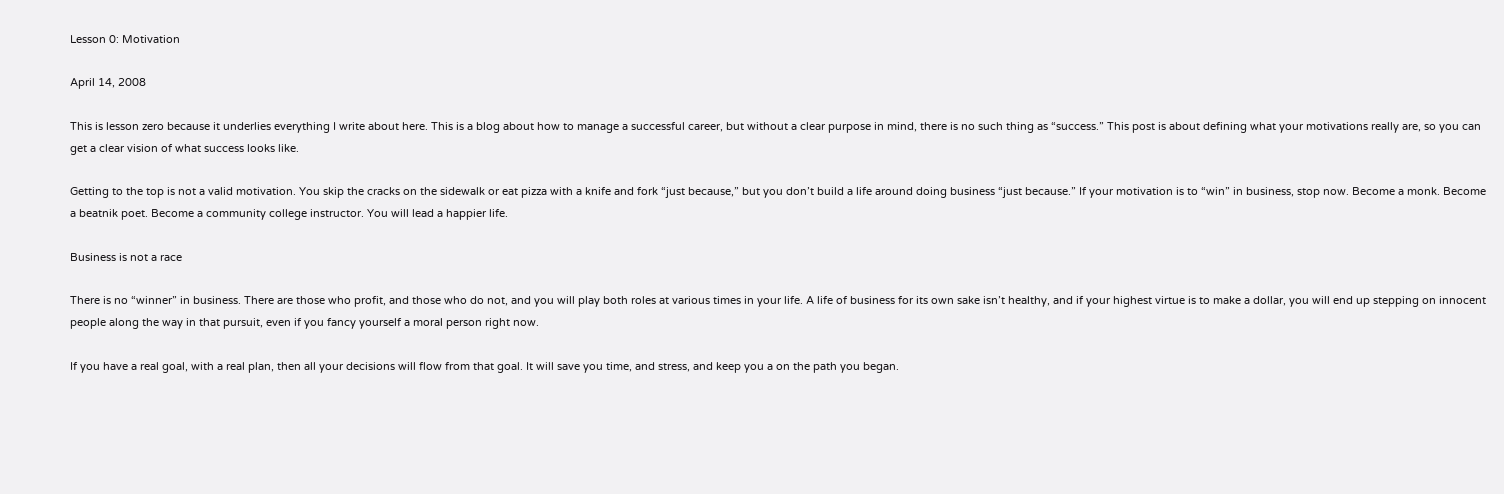Lesson 0: Motivation

April 14, 2008

This is lesson zero because it underlies everything I write about here. This is a blog about how to manage a successful career, but without a clear purpose in mind, there is no such thing as “success.” This post is about defining what your motivations really are, so you can get a clear vision of what success looks like.

Getting to the top is not a valid motivation. You skip the cracks on the sidewalk or eat pizza with a knife and fork “just because,” but you don’t build a life around doing business “just because.” If your motivation is to “win” in business, stop now. Become a monk. Become a beatnik poet. Become a community college instructor. You will lead a happier life.

Business is not a race

There is no “winner” in business. There are those who profit, and those who do not, and you will play both roles at various times in your life. A life of business for its own sake isn’t healthy, and if your highest virtue is to make a dollar, you will end up stepping on innocent people along the way in that pursuit, even if you fancy yourself a moral person right now.

If you have a real goal, with a real plan, then all your decisions will flow from that goal. It will save you time, and stress, and keep you a on the path you began.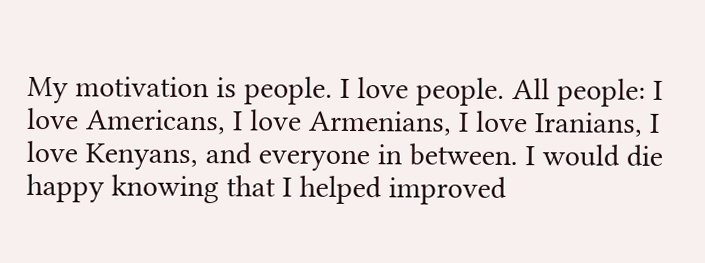My motivation is people. I love people. All people: I love Americans, I love Armenians, I love Iranians, I love Kenyans, and everyone in between. I would die happy knowing that I helped improved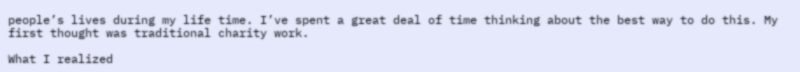people’s lives during my life time. I’ve spent a great deal of time thinking about the best way to do this. My first thought was traditional charity work.

What I realized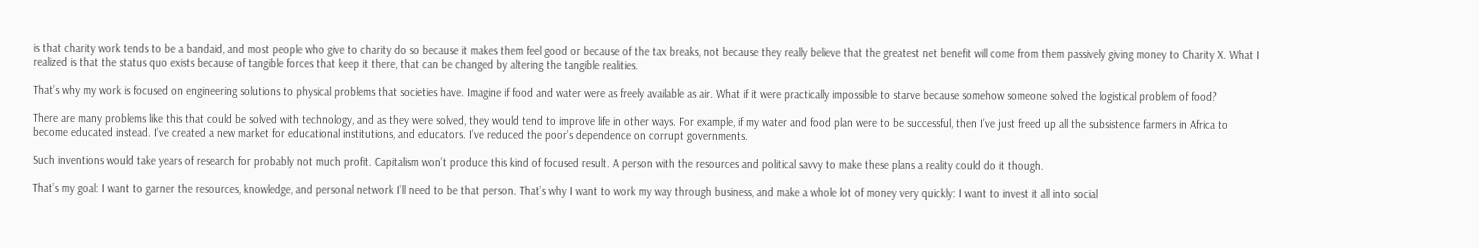is that charity work tends to be a bandaid, and most people who give to charity do so because it makes them feel good or because of the tax breaks, not because they really believe that the greatest net benefit will come from them passively giving money to Charity X. What I realized is that the status quo exists because of tangible forces that keep it there, that can be changed by altering the tangible realities.

That’s why my work is focused on engineering solutions to physical problems that societies have. Imagine if food and water were as freely available as air. What if it were practically impossible to starve because somehow someone solved the logistical problem of food?

There are many problems like this that could be solved with technology, and as they were solved, they would tend to improve life in other ways. For example, if my water and food plan were to be successful, then I’ve just freed up all the subsistence farmers in Africa to become educated instead. I’ve created a new market for educational institutions, and educators. I’ve reduced the poor’s dependence on corrupt governments.

Such inventions would take years of research for probably not much profit. Capitalism won’t produce this kind of focused result. A person with the resources and political savvy to make these plans a reality could do it though.

That’s my goal: I want to garner the resources, knowledge, and personal network I’ll need to be that person. That’s why I want to work my way through business, and make a whole lot of money very quickly: I want to invest it all into social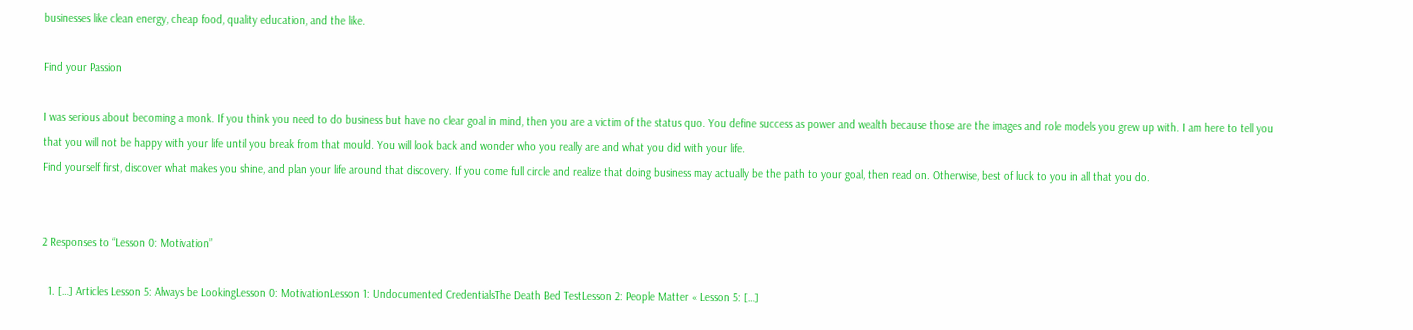businesses like clean energy, cheap food, quality education, and the like.

Find your Passion

I was serious about becoming a monk. If you think you need to do business but have no clear goal in mind, then you are a victim of the status quo. You define success as power and wealth because those are the images and role models you grew up with. I am here to tell you that you will not be happy with your life until you break from that mould. You will look back and wonder who you really are and what you did with your life.
Find yourself first, discover what makes you shine, and plan your life around that discovery. If you come full circle and realize that doing business may actually be the path to your goal, then read on. Otherwise, best of luck to you in all that you do.


2 Responses to “Lesson 0: Motivation”

  1. […] Articles Lesson 5: Always be LookingLesson 0: MotivationLesson 1: Undocumented CredentialsThe Death Bed TestLesson 2: People Matter « Lesson 5: […]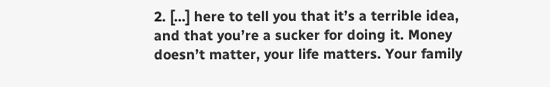2. […] here to tell you that it’s a terrible idea, and that you’re a sucker for doing it. Money doesn’t matter, your life matters. Your family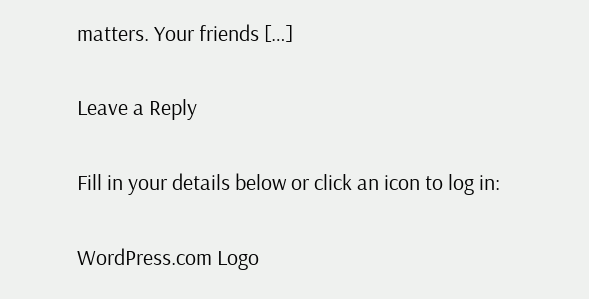matters. Your friends […]

Leave a Reply

Fill in your details below or click an icon to log in:

WordPress.com Logo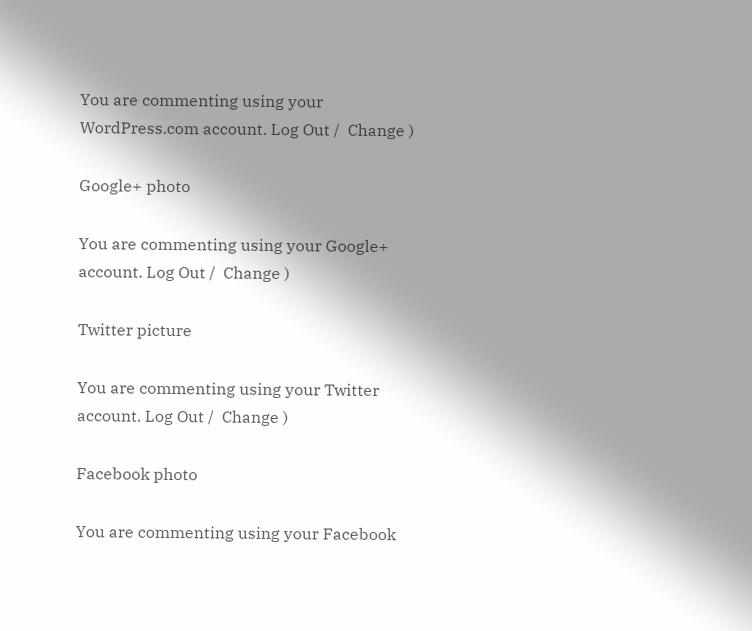You are commenting using your WordPress.com account. Log Out /  Change )

Google+ photo

You are commenting using your Google+ account. Log Out /  Change )

Twitter picture

You are commenting using your Twitter account. Log Out /  Change )

Facebook photo

You are commenting using your Facebook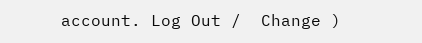account. Log Out /  Change )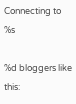Connecting to %s

%d bloggers like this: